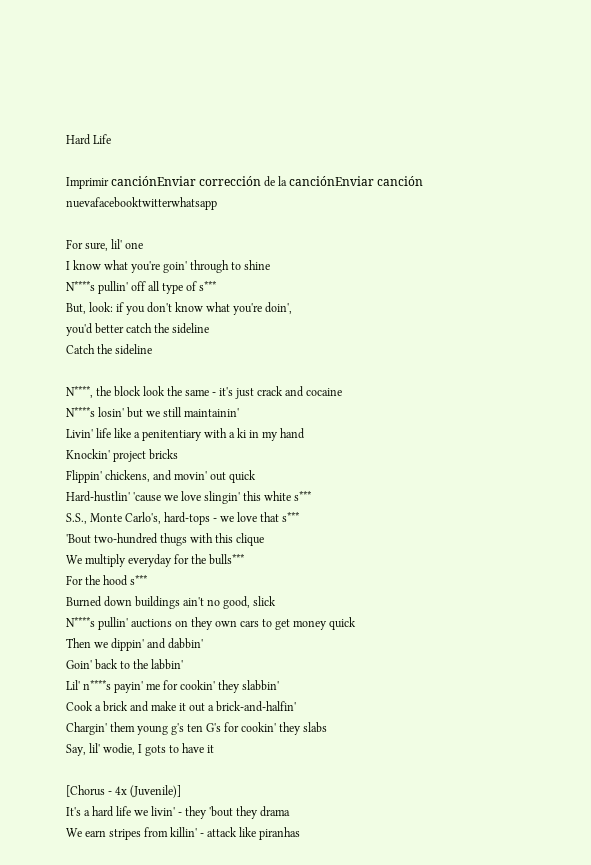Hard Life

Imprimir canciónEnviar corrección de la canciónEnviar canción nuevafacebooktwitterwhatsapp

For sure, lil' one
I know what you're goin' through to shine
N****s pullin' off all type of s***
But, look: if you don't know what you're doin',
you'd better catch the sideline
Catch the sideline

N****, the block look the same - it's just crack and cocaine
N****s losin' but we still maintainin'
Livin' life like a penitentiary with a ki in my hand
Knockin' project bricks
Flippin' chickens, and movin' out quick
Hard-hustlin' 'cause we love slingin' this white s***
S.S., Monte Carlo's, hard-tops - we love that s***
'Bout two-hundred thugs with this clique
We multiply everyday for the bulls***
For the hood s***
Burned down buildings ain't no good, slick
N****s pullin' auctions on they own cars to get money quick
Then we dippin' and dabbin'
Goin' back to the labbin'
Lil' n****s payin' me for cookin' they slabbin'
Cook a brick and make it out a brick-and-halfin'
Chargin' them young g's ten G's for cookin' they slabs
Say, lil' wodie, I gots to have it

[Chorus - 4x (Juvenile)]
It's a hard life we livin' - they 'bout they drama
We earn stripes from killin' - attack like piranhas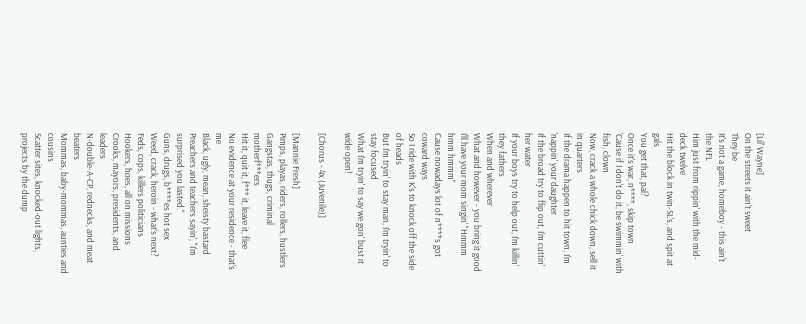[Lil' Wayne]
On the streets it ain't sweet
They be
It's not a game, homeboy - this ain't the NFL
Him just from rippin' with the mid-deck twelve
Hit the block in twin-SL's, and spit at gals
You get that, pal?
Once it's war, n****, skip town
'Cause if I don't do it, be swimmin' with fish, clown
Now, crack a whole chick down, sell it in quarters
If the drama happen to hit town, I'm 'nappin' your daughter
If the broad try to flip out, I'm cuttin' her water
If your boys try to help out, I'm killin' they fathers
When and wherever
What and however - you bring it good
I'll have your mom singin' "Hmmm hmm hmmm"
Cause nowadays lot of n****s got coward ways
So I ride with K's to knock off the side of heads
But I'm tryin' to stay man, I'm tryin' to stay focused
What I'm tryin' to say we gon' bust it wide open!

[Chorus - 4x (Juvenile)]

[Mannie Fresh]
Pimps, playas, riders, rollers, hustlers
Gangstas, thugs, criminal motherf***ers
Hit it, quit it, f*** it, leave it, flee
No evidence at your residence - that's me
Black, ugly, mean, sheisty bastard
Preachers and teachers sayin', "I'm surprised you lasted."
Guns, drugs, b****es hot sex
Weed, crack, heroin - what's next?
Feds, cops, killers politicians
Hookers, hoes, all on missions
Crooks, mayors, presidents, and leaders
N-double-A-CP, rednecks, and meat beaters
Mommas, baby-mommas, aunties and cousins
Scatter sites, knocked-out lights, projects by the dump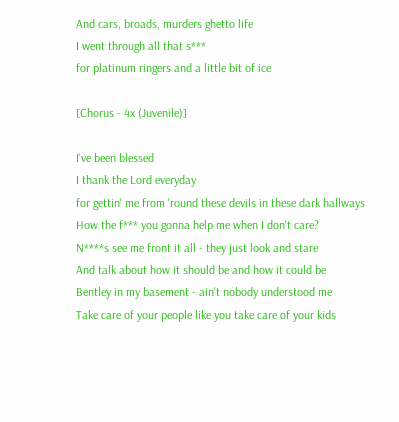And cars, broads, murders ghetto life
I went through all that s***
for platinum ringers and a little bit of ice

[Chorus - 4x (Juvenile)]

I've been blessed
I thank the Lord everyday
for gettin' me from 'round these devils in these dark hallways
How the f*** you gonna help me when I don't care?
N****s see me front it all - they just look and stare
And talk about how it should be and how it could be
Bentley in my basement - ain't nobody understood me
Take care of your people like you take care of your kids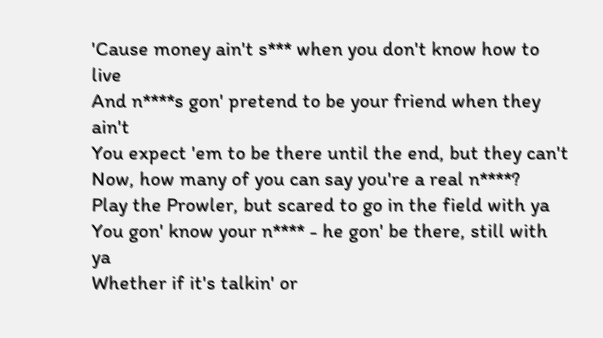'Cause money ain't s*** when you don't know how to live
And n****s gon' pretend to be your friend when they ain't
You expect 'em to be there until the end, but they can't
Now, how many of you can say you're a real n****?
Play the Prowler, but scared to go in the field with ya
You gon' know your n**** - he gon' be there, still with ya
Whether if it's talkin' or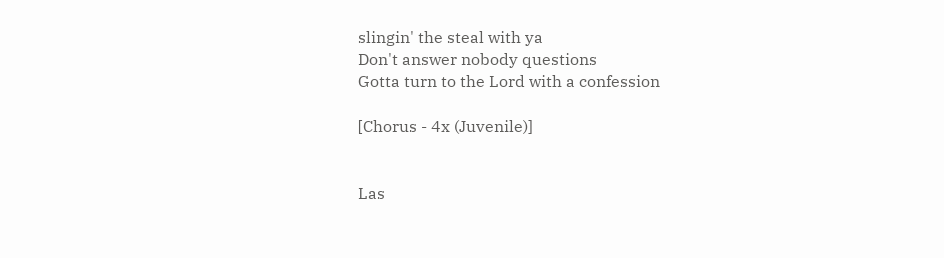slingin' the steal with ya
Don't answer nobody questions
Gotta turn to the Lord with a confession

[Chorus - 4x (Juvenile)]


Las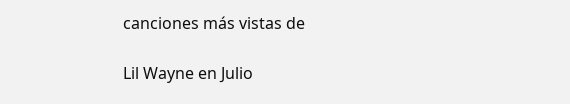canciones más vistas de

Lil Wayne en Julio